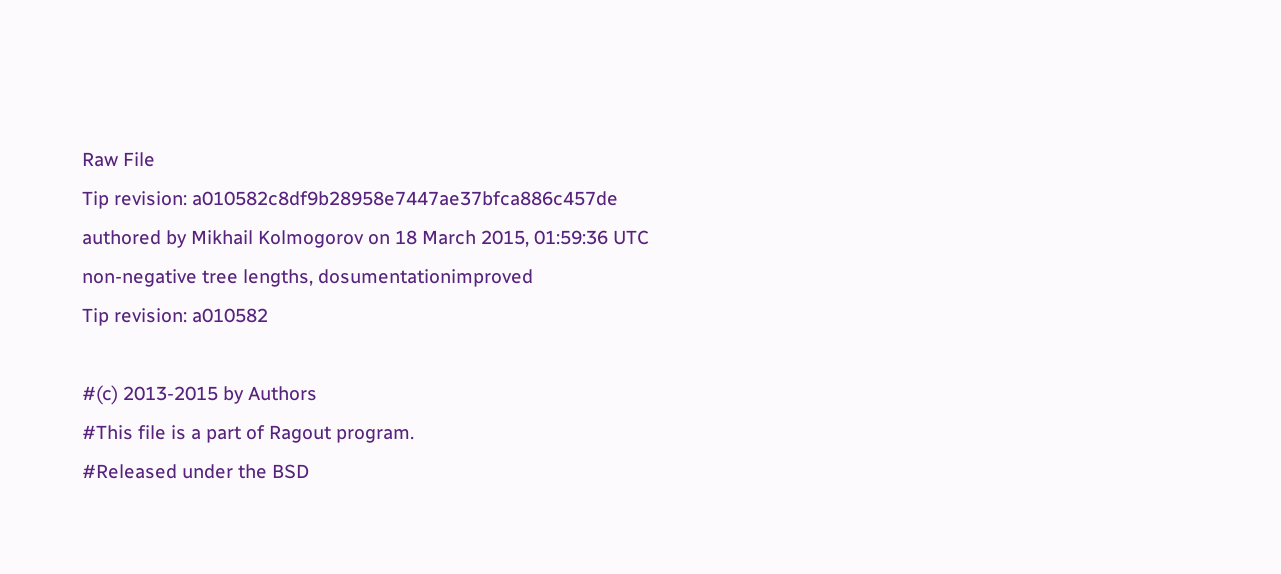Raw File
Tip revision: a010582c8df9b28958e7447ae37bfca886c457de authored by Mikhail Kolmogorov on 18 March 2015, 01:59:36 UTC
non-negative tree lengths, dosumentationimproved
Tip revision: a010582

#(c) 2013-2015 by Authors
#This file is a part of Ragout program.
#Released under the BSD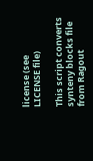license (see LICENSE file)

This script converts synteny blocks file from Ragout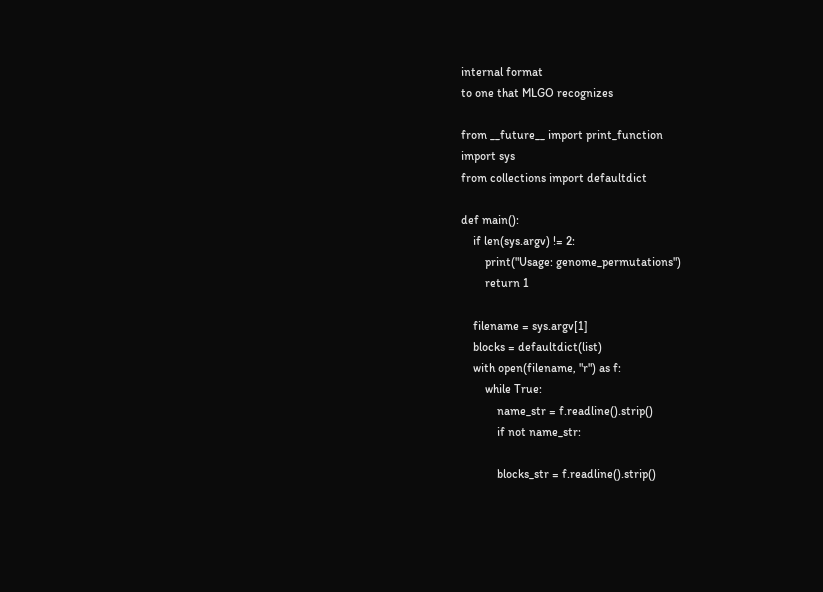internal format
to one that MLGO recognizes

from __future__ import print_function
import sys
from collections import defaultdict

def main():
    if len(sys.argv) != 2:
        print("Usage: genome_permutations")
        return 1

    filename = sys.argv[1]
    blocks = defaultdict(list)
    with open(filename, "r") as f:
        while True:
            name_str = f.readline().strip()
            if not name_str:

            blocks_str = f.readline().strip()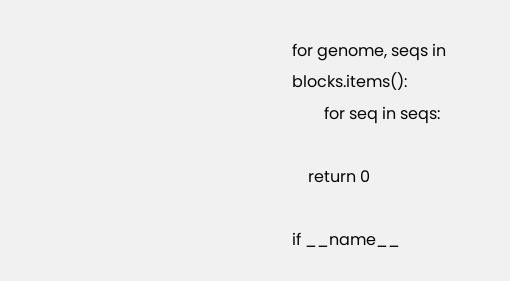for genome, seqs in blocks.items():
        for seq in seqs:

    return 0

if __name__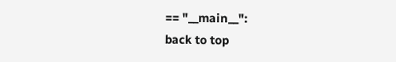== "__main__":
back to top